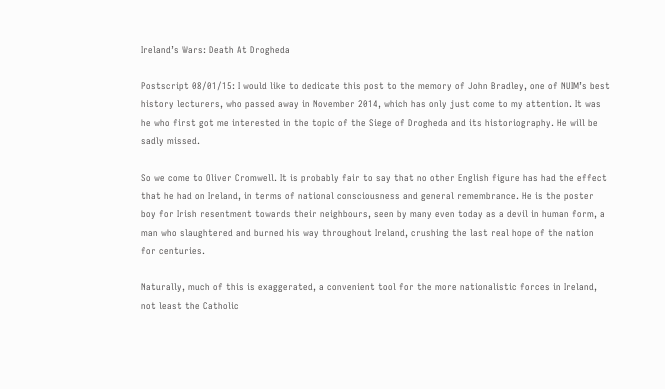Ireland’s Wars: Death At Drogheda

Postscript 08/01/15: I would like to dedicate this post to the memory of John Bradley, one of NUIM’s best history lecturers, who passed away in November 2014, which has only just come to my attention. It was he who first got me interested in the topic of the Siege of Drogheda and its historiography. He will be sadly missed.

So we come to Oliver Cromwell. It is probably fair to say that no other English figure has had the effect that he had on Ireland, in terms of national consciousness and general remembrance. He is the poster boy for Irish resentment towards their neighbours, seen by many even today as a devil in human form, a man who slaughtered and burned his way throughout Ireland, crushing the last real hope of the nation for centuries.

Naturally, much of this is exaggerated, a convenient tool for the more nationalistic forces in Ireland, not least the Catholic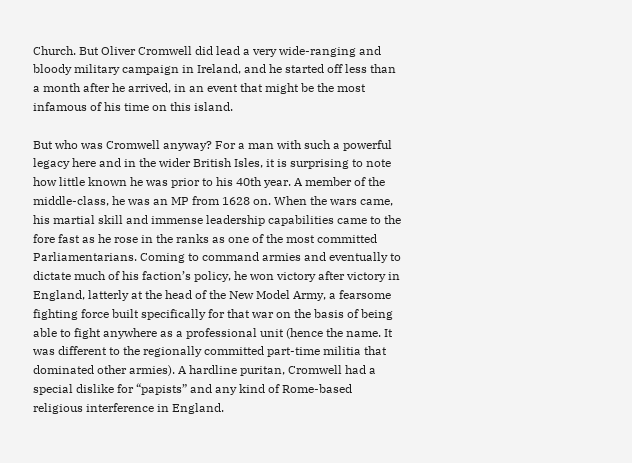Church. But Oliver Cromwell did lead a very wide-ranging and bloody military campaign in Ireland, and he started off less than a month after he arrived, in an event that might be the most infamous of his time on this island.

But who was Cromwell anyway? For a man with such a powerful legacy here and in the wider British Isles, it is surprising to note how little known he was prior to his 40th year. A member of the middle-class, he was an MP from 1628 on. When the wars came, his martial skill and immense leadership capabilities came to the fore fast as he rose in the ranks as one of the most committed Parliamentarians. Coming to command armies and eventually to dictate much of his faction’s policy, he won victory after victory in England, latterly at the head of the New Model Army, a fearsome fighting force built specifically for that war on the basis of being able to fight anywhere as a professional unit (hence the name. It was different to the regionally committed part-time militia that dominated other armies). A hardline puritan, Cromwell had a special dislike for “papists” and any kind of Rome-based religious interference in England.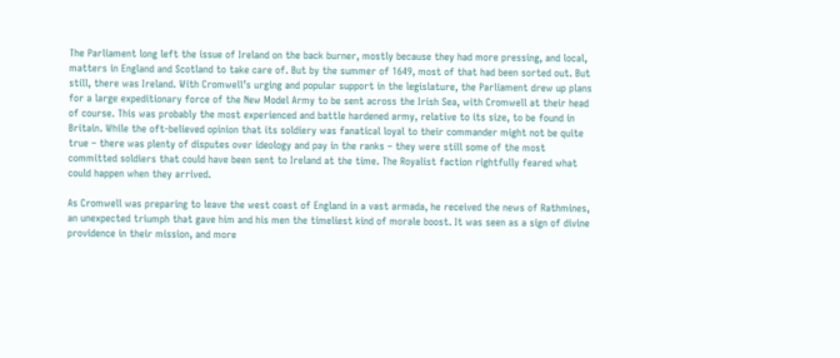The Parliament long left the issue of Ireland on the back burner, mostly because they had more pressing, and local, matters in England and Scotland to take care of. But by the summer of 1649, most of that had been sorted out. But still, there was Ireland. With Cromwell’s urging and popular support in the legislature, the Parliament drew up plans for a large expeditionary force of the New Model Army to be sent across the Irish Sea, with Cromwell at their head of course. This was probably the most experienced and battle hardened army, relative to its size, to be found in Britain. While the oft-believed opinion that its soldiery was fanatical loyal to their commander might not be quite true – there was plenty of disputes over ideology and pay in the ranks – they were still some of the most committed soldiers that could have been sent to Ireland at the time. The Royalist faction rightfully feared what could happen when they arrived.

As Cromwell was preparing to leave the west coast of England in a vast armada, he received the news of Rathmines, an unexpected triumph that gave him and his men the timeliest kind of morale boost. It was seen as a sign of divine providence in their mission, and more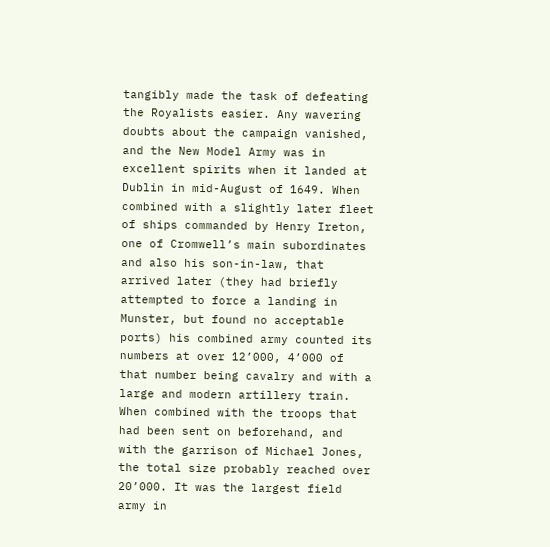tangibly made the task of defeating the Royalists easier. Any wavering doubts about the campaign vanished, and the New Model Army was in excellent spirits when it landed at Dublin in mid-August of 1649. When combined with a slightly later fleet of ships commanded by Henry Ireton, one of Cromwell’s main subordinates and also his son-in-law, that arrived later (they had briefly attempted to force a landing in Munster, but found no acceptable ports) his combined army counted its numbers at over 12’000, 4’000 of that number being cavalry and with a large and modern artillery train. When combined with the troops that had been sent on beforehand, and with the garrison of Michael Jones, the total size probably reached over 20’000. It was the largest field army in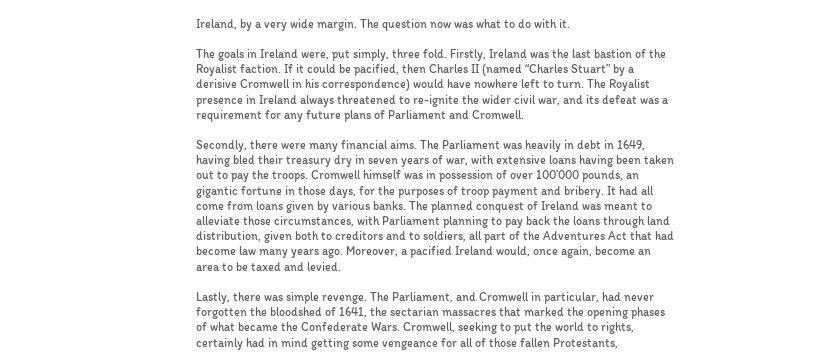Ireland, by a very wide margin. The question now was what to do with it.

The goals in Ireland were, put simply, three fold. Firstly, Ireland was the last bastion of the Royalist faction. If it could be pacified, then Charles II (named “Charles Stuart” by a derisive Cromwell in his correspondence) would have nowhere left to turn. The Royalist presence in Ireland always threatened to re-ignite the wider civil war, and its defeat was a requirement for any future plans of Parliament and Cromwell.

Secondly, there were many financial aims. The Parliament was heavily in debt in 1649, having bled their treasury dry in seven years of war, with extensive loans having been taken out to pay the troops. Cromwell himself was in possession of over 100’000 pounds, an gigantic fortune in those days, for the purposes of troop payment and bribery. It had all come from loans given by various banks. The planned conquest of Ireland was meant to alleviate those circumstances, with Parliament planning to pay back the loans through land distribution, given both to creditors and to soldiers, all part of the Adventures Act that had become law many years ago. Moreover, a pacified Ireland would, once again, become an area to be taxed and levied.

Lastly, there was simple revenge. The Parliament, and Cromwell in particular, had never forgotten the bloodshed of 1641, the sectarian massacres that marked the opening phases of what became the Confederate Wars. Cromwell, seeking to put the world to rights, certainly had in mind getting some vengeance for all of those fallen Protestants,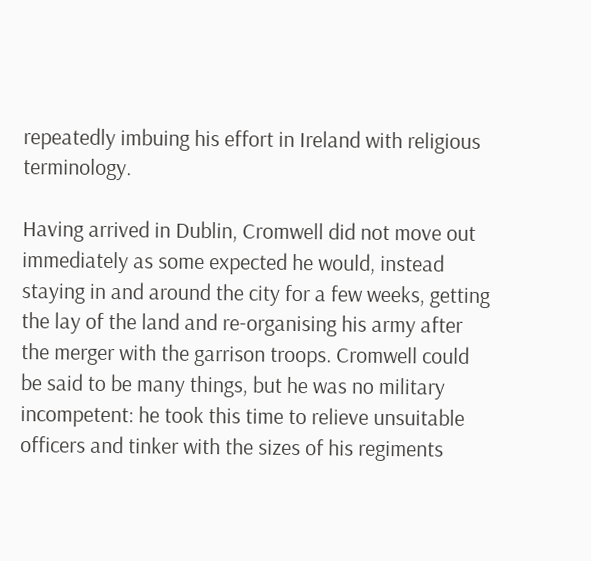repeatedly imbuing his effort in Ireland with religious terminology.

Having arrived in Dublin, Cromwell did not move out immediately as some expected he would, instead staying in and around the city for a few weeks, getting the lay of the land and re-organising his army after the merger with the garrison troops. Cromwell could be said to be many things, but he was no military incompetent: he took this time to relieve unsuitable officers and tinker with the sizes of his regiments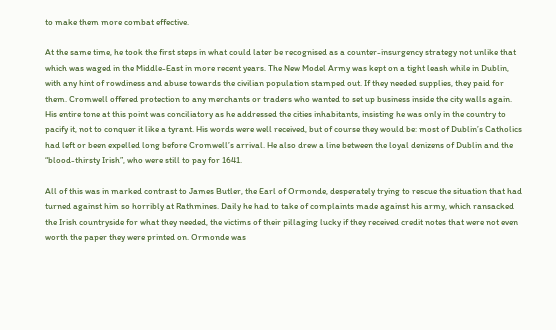to make them more combat effective.

At the same time, he took the first steps in what could later be recognised as a counter-insurgency strategy not unlike that which was waged in the Middle-East in more recent years. The New Model Army was kept on a tight leash while in Dublin, with any hint of rowdiness and abuse towards the civilian population stamped out. If they needed supplies, they paid for them. Cromwell offered protection to any merchants or traders who wanted to set up business inside the city walls again. His entire tone at this point was conciliatory as he addressed the cities inhabitants, insisting he was only in the country to pacify it, not to conquer it like a tyrant. His words were well received, but of course they would be: most of Dublin’s Catholics had left or been expelled long before Cromwell’s arrival. He also drew a line between the loyal denizens of Dublin and the “blood-thirsty Irish”, who were still to pay for 1641.

All of this was in marked contrast to James Butler, the Earl of Ormonde, desperately trying to rescue the situation that had turned against him so horribly at Rathmines. Daily he had to take of complaints made against his army, which ransacked the Irish countryside for what they needed, the victims of their pillaging lucky if they received credit notes that were not even worth the paper they were printed on. Ormonde was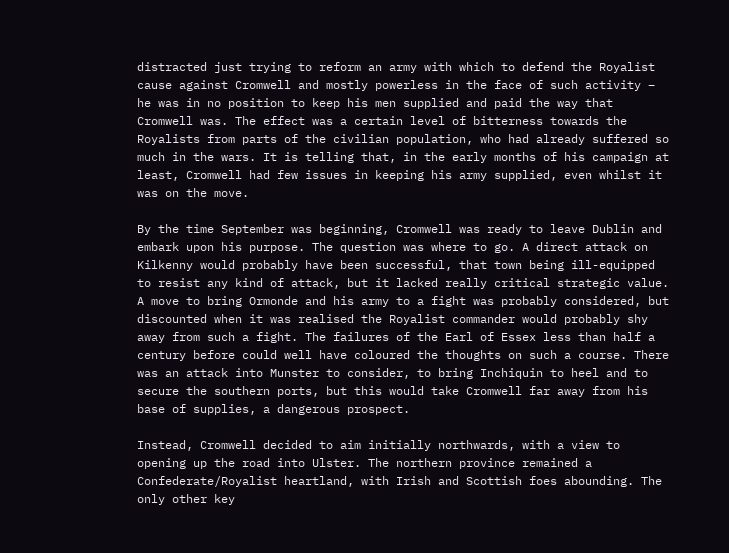distracted just trying to reform an army with which to defend the Royalist cause against Cromwell and mostly powerless in the face of such activity – he was in no position to keep his men supplied and paid the way that Cromwell was. The effect was a certain level of bitterness towards the Royalists from parts of the civilian population, who had already suffered so much in the wars. It is telling that, in the early months of his campaign at least, Cromwell had few issues in keeping his army supplied, even whilst it was on the move.

By the time September was beginning, Cromwell was ready to leave Dublin and embark upon his purpose. The question was where to go. A direct attack on Kilkenny would probably have been successful, that town being ill-equipped to resist any kind of attack, but it lacked really critical strategic value. A move to bring Ormonde and his army to a fight was probably considered, but discounted when it was realised the Royalist commander would probably shy away from such a fight. The failures of the Earl of Essex less than half a century before could well have coloured the thoughts on such a course. There was an attack into Munster to consider, to bring Inchiquin to heel and to secure the southern ports, but this would take Cromwell far away from his base of supplies, a dangerous prospect.

Instead, Cromwell decided to aim initially northwards, with a view to opening up the road into Ulster. The northern province remained a Confederate/Royalist heartland, with Irish and Scottish foes abounding. The only other key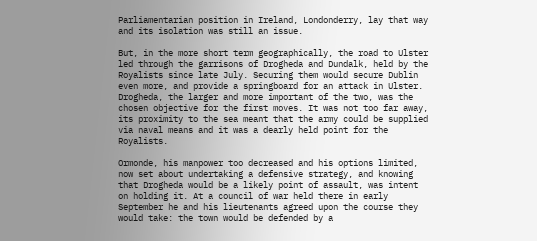Parliamentarian position in Ireland, Londonderry, lay that way and its isolation was still an issue.

But, in the more short term geographically, the road to Ulster led through the garrisons of Drogheda and Dundalk, held by the Royalists since late July. Securing them would secure Dublin even more, and provide a springboard for an attack in Ulster. Drogheda, the larger and more important of the two, was the chosen objective for the first moves. It was not too far away, its proximity to the sea meant that the army could be supplied via naval means and it was a dearly held point for the Royalists.

Ormonde, his manpower too decreased and his options limited, now set about undertaking a defensive strategy, and knowing that Drogheda would be a likely point of assault, was intent on holding it. At a council of war held there in early September he and his lieutenants agreed upon the course they would take: the town would be defended by a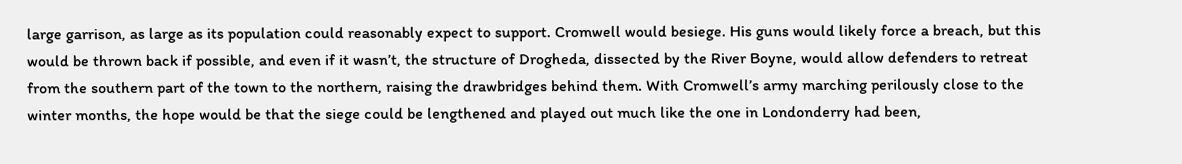large garrison, as large as its population could reasonably expect to support. Cromwell would besiege. His guns would likely force a breach, but this would be thrown back if possible, and even if it wasn’t, the structure of Drogheda, dissected by the River Boyne, would allow defenders to retreat from the southern part of the town to the northern, raising the drawbridges behind them. With Cromwell’s army marching perilously close to the winter months, the hope would be that the siege could be lengthened and played out much like the one in Londonderry had been,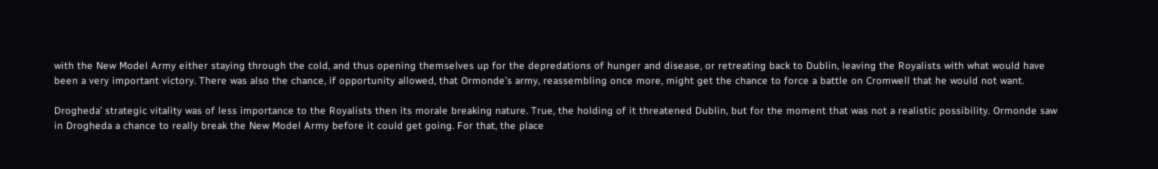with the New Model Army either staying through the cold, and thus opening themselves up for the depredations of hunger and disease, or retreating back to Dublin, leaving the Royalists with what would have been a very important victory. There was also the chance, if opportunity allowed, that Ormonde’s army, reassembling once more, might get the chance to force a battle on Cromwell that he would not want.

Drogheda’ strategic vitality was of less importance to the Royalists then its morale breaking nature. True, the holding of it threatened Dublin, but for the moment that was not a realistic possibility. Ormonde saw in Drogheda a chance to really break the New Model Army before it could get going. For that, the place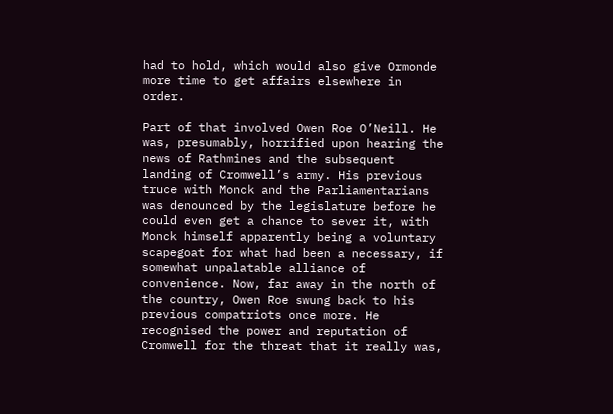had to hold, which would also give Ormonde more time to get affairs elsewhere in order.

Part of that involved Owen Roe O’Neill. He was, presumably, horrified upon hearing the news of Rathmines and the subsequent landing of Cromwell’s army. His previous truce with Monck and the Parliamentarians was denounced by the legislature before he could even get a chance to sever it, with Monck himself apparently being a voluntary scapegoat for what had been a necessary, if somewhat unpalatable alliance of convenience. Now, far away in the north of the country, Owen Roe swung back to his previous compatriots once more. He recognised the power and reputation of Cromwell for the threat that it really was,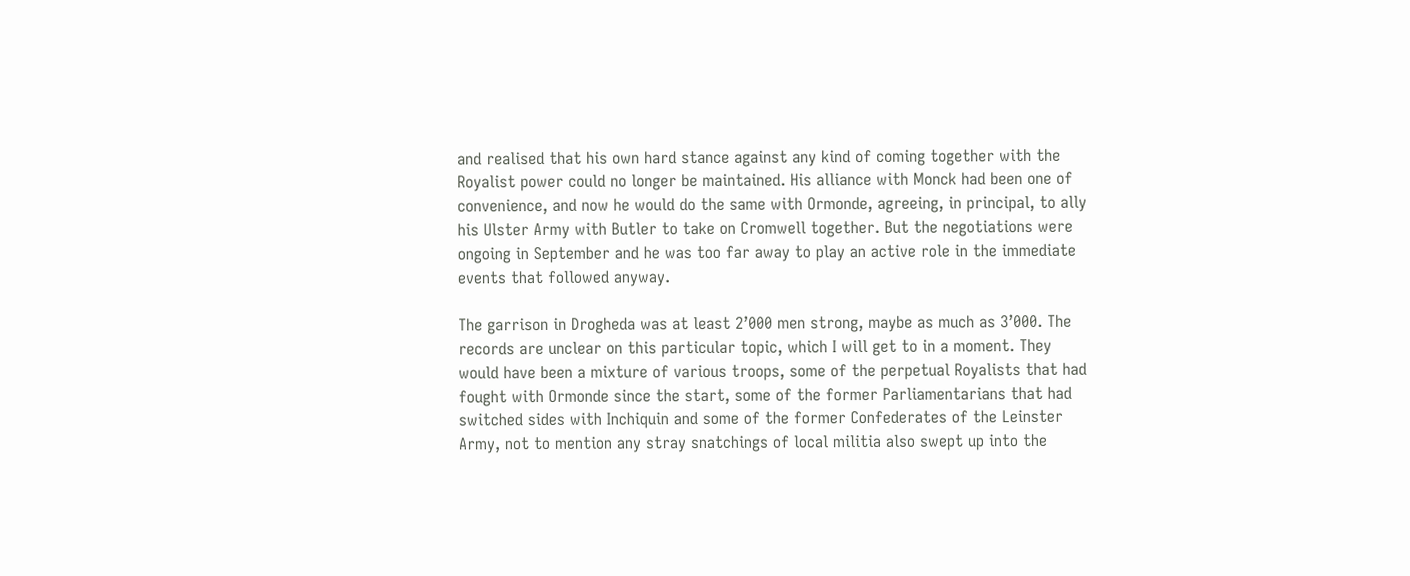and realised that his own hard stance against any kind of coming together with the Royalist power could no longer be maintained. His alliance with Monck had been one of convenience, and now he would do the same with Ormonde, agreeing, in principal, to ally his Ulster Army with Butler to take on Cromwell together. But the negotiations were ongoing in September and he was too far away to play an active role in the immediate events that followed anyway.

The garrison in Drogheda was at least 2’000 men strong, maybe as much as 3’000. The records are unclear on this particular topic, which I will get to in a moment. They would have been a mixture of various troops, some of the perpetual Royalists that had fought with Ormonde since the start, some of the former Parliamentarians that had switched sides with Inchiquin and some of the former Confederates of the Leinster Army, not to mention any stray snatchings of local militia also swept up into the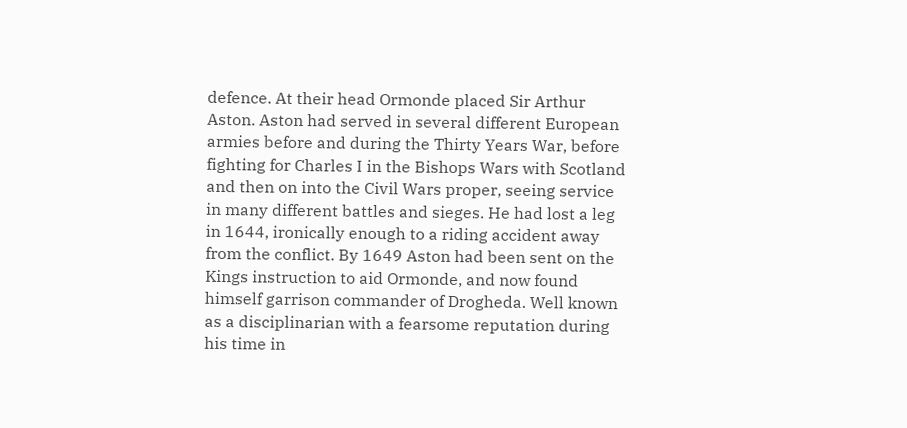defence. At their head Ormonde placed Sir Arthur Aston. Aston had served in several different European armies before and during the Thirty Years War, before fighting for Charles I in the Bishops Wars with Scotland and then on into the Civil Wars proper, seeing service in many different battles and sieges. He had lost a leg in 1644, ironically enough to a riding accident away from the conflict. By 1649 Aston had been sent on the Kings instruction to aid Ormonde, and now found himself garrison commander of Drogheda. Well known as a disciplinarian with a fearsome reputation during his time in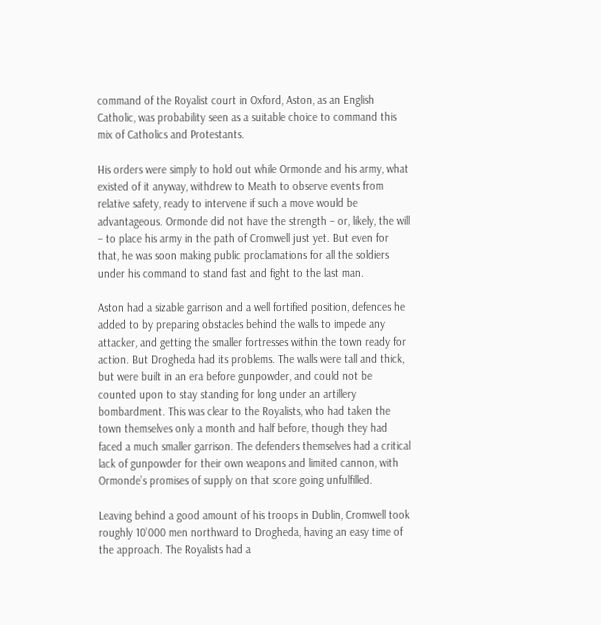command of the Royalist court in Oxford, Aston, as an English Catholic, was probability seen as a suitable choice to command this mix of Catholics and Protestants.

His orders were simply to hold out while Ormonde and his army, what existed of it anyway, withdrew to Meath to observe events from relative safety, ready to intervene if such a move would be advantageous. Ormonde did not have the strength – or, likely, the will – to place his army in the path of Cromwell just yet. But even for that, he was soon making public proclamations for all the soldiers under his command to stand fast and fight to the last man.

Aston had a sizable garrison and a well fortified position, defences he added to by preparing obstacles behind the walls to impede any attacker, and getting the smaller fortresses within the town ready for action. But Drogheda had its problems. The walls were tall and thick, but were built in an era before gunpowder, and could not be counted upon to stay standing for long under an artillery bombardment. This was clear to the Royalists, who had taken the town themselves only a month and half before, though they had faced a much smaller garrison. The defenders themselves had a critical lack of gunpowder for their own weapons and limited cannon, with Ormonde’s promises of supply on that score going unfulfilled.

Leaving behind a good amount of his troops in Dublin, Cromwell took roughly 10’000 men northward to Drogheda, having an easy time of the approach. The Royalists had a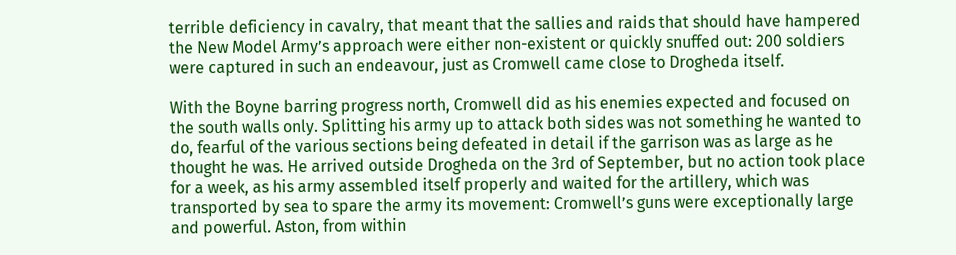terrible deficiency in cavalry, that meant that the sallies and raids that should have hampered the New Model Army’s approach were either non-existent or quickly snuffed out: 200 soldiers were captured in such an endeavour, just as Cromwell came close to Drogheda itself.

With the Boyne barring progress north, Cromwell did as his enemies expected and focused on the south walls only. Splitting his army up to attack both sides was not something he wanted to do, fearful of the various sections being defeated in detail if the garrison was as large as he thought he was. He arrived outside Drogheda on the 3rd of September, but no action took place for a week, as his army assembled itself properly and waited for the artillery, which was transported by sea to spare the army its movement: Cromwell’s guns were exceptionally large and powerful. Aston, from within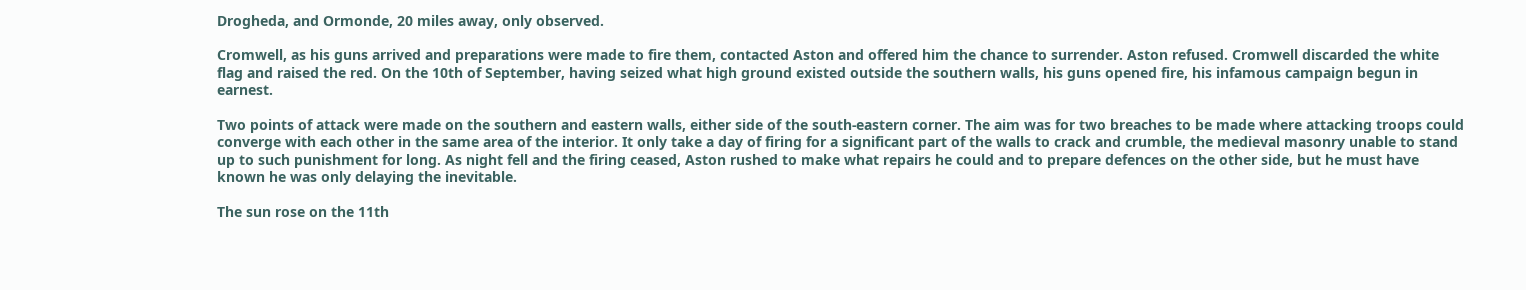Drogheda, and Ormonde, 20 miles away, only observed.

Cromwell, as his guns arrived and preparations were made to fire them, contacted Aston and offered him the chance to surrender. Aston refused. Cromwell discarded the white flag and raised the red. On the 10th of September, having seized what high ground existed outside the southern walls, his guns opened fire, his infamous campaign begun in earnest.

Two points of attack were made on the southern and eastern walls, either side of the south-eastern corner. The aim was for two breaches to be made where attacking troops could converge with each other in the same area of the interior. It only take a day of firing for a significant part of the walls to crack and crumble, the medieval masonry unable to stand up to such punishment for long. As night fell and the firing ceased, Aston rushed to make what repairs he could and to prepare defences on the other side, but he must have known he was only delaying the inevitable.

The sun rose on the 11th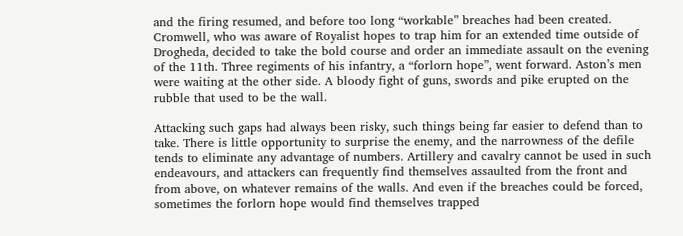and the firing resumed, and before too long “workable” breaches had been created. Cromwell, who was aware of Royalist hopes to trap him for an extended time outside of Drogheda, decided to take the bold course and order an immediate assault on the evening of the 11th. Three regiments of his infantry, a “forlorn hope”, went forward. Aston’s men were waiting at the other side. A bloody fight of guns, swords and pike erupted on the rubble that used to be the wall.

Attacking such gaps had always been risky, such things being far easier to defend than to take. There is little opportunity to surprise the enemy, and the narrowness of the defile tends to eliminate any advantage of numbers. Artillery and cavalry cannot be used in such endeavours, and attackers can frequently find themselves assaulted from the front and from above, on whatever remains of the walls. And even if the breaches could be forced, sometimes the forlorn hope would find themselves trapped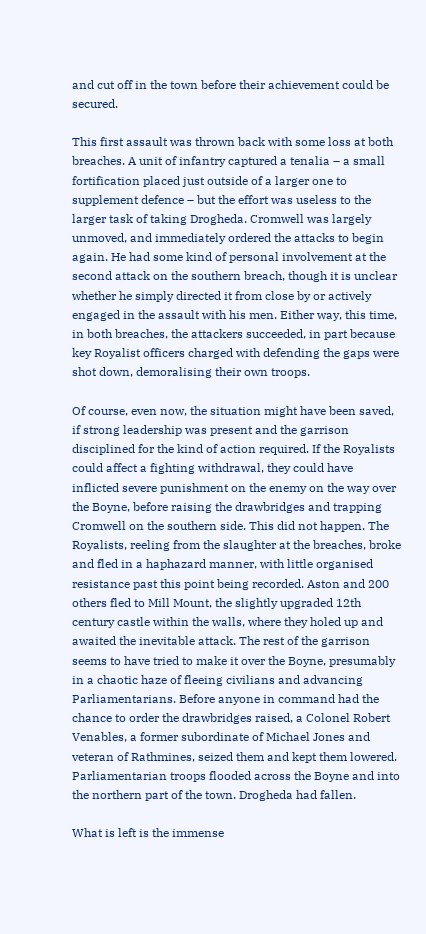and cut off in the town before their achievement could be secured.

This first assault was thrown back with some loss at both breaches. A unit of infantry captured a tenalia – a small fortification placed just outside of a larger one to supplement defence – but the effort was useless to the larger task of taking Drogheda. Cromwell was largely unmoved, and immediately ordered the attacks to begin again. He had some kind of personal involvement at the second attack on the southern breach, though it is unclear whether he simply directed it from close by or actively engaged in the assault with his men. Either way, this time, in both breaches, the attackers succeeded, in part because key Royalist officers charged with defending the gaps were shot down, demoralising their own troops.

Of course, even now, the situation might have been saved, if strong leadership was present and the garrison disciplined for the kind of action required. If the Royalists could affect a fighting withdrawal, they could have inflicted severe punishment on the enemy on the way over the Boyne, before raising the drawbridges and trapping Cromwell on the southern side. This did not happen. The Royalists, reeling from the slaughter at the breaches, broke and fled in a haphazard manner, with little organised resistance past this point being recorded. Aston and 200 others fled to Mill Mount, the slightly upgraded 12th century castle within the walls, where they holed up and awaited the inevitable attack. The rest of the garrison seems to have tried to make it over the Boyne, presumably in a chaotic haze of fleeing civilians and advancing Parliamentarians. Before anyone in command had the chance to order the drawbridges raised, a Colonel Robert Venables, a former subordinate of Michael Jones and veteran of Rathmines, seized them and kept them lowered. Parliamentarian troops flooded across the Boyne and into the northern part of the town. Drogheda had fallen.

What is left is the immense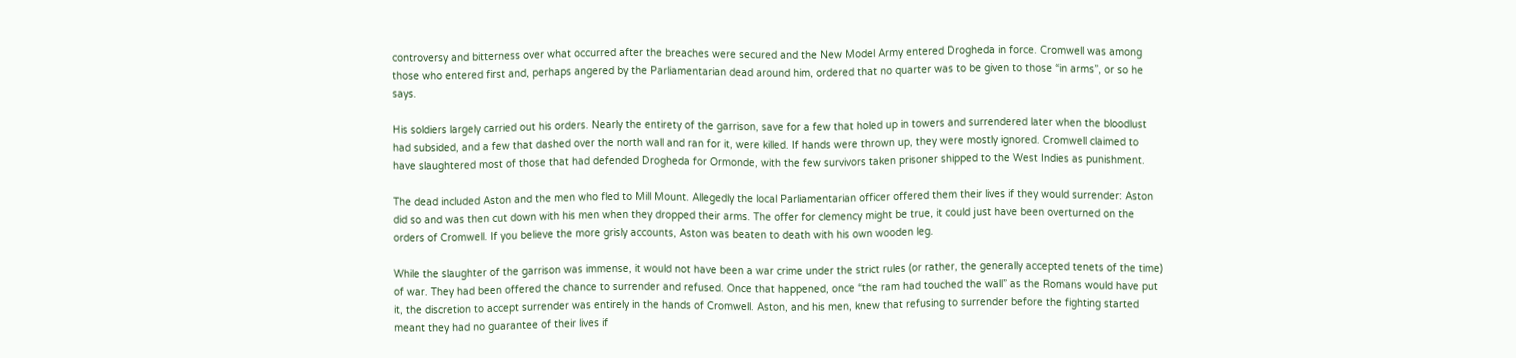controversy and bitterness over what occurred after the breaches were secured and the New Model Army entered Drogheda in force. Cromwell was among those who entered first and, perhaps angered by the Parliamentarian dead around him, ordered that no quarter was to be given to those “in arms”, or so he says.

His soldiers largely carried out his orders. Nearly the entirety of the garrison, save for a few that holed up in towers and surrendered later when the bloodlust had subsided, and a few that dashed over the north wall and ran for it, were killed. If hands were thrown up, they were mostly ignored. Cromwell claimed to have slaughtered most of those that had defended Drogheda for Ormonde, with the few survivors taken prisoner shipped to the West Indies as punishment.

The dead included Aston and the men who fled to Mill Mount. Allegedly the local Parliamentarian officer offered them their lives if they would surrender: Aston did so and was then cut down with his men when they dropped their arms. The offer for clemency might be true, it could just have been overturned on the orders of Cromwell. If you believe the more grisly accounts, Aston was beaten to death with his own wooden leg.

While the slaughter of the garrison was immense, it would not have been a war crime under the strict rules (or rather, the generally accepted tenets of the time) of war. They had been offered the chance to surrender and refused. Once that happened, once “the ram had touched the wall” as the Romans would have put it, the discretion to accept surrender was entirely in the hands of Cromwell. Aston, and his men, knew that refusing to surrender before the fighting started meant they had no guarantee of their lives if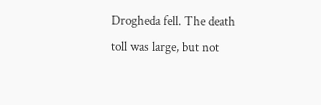Drogheda fell. The death toll was large, but not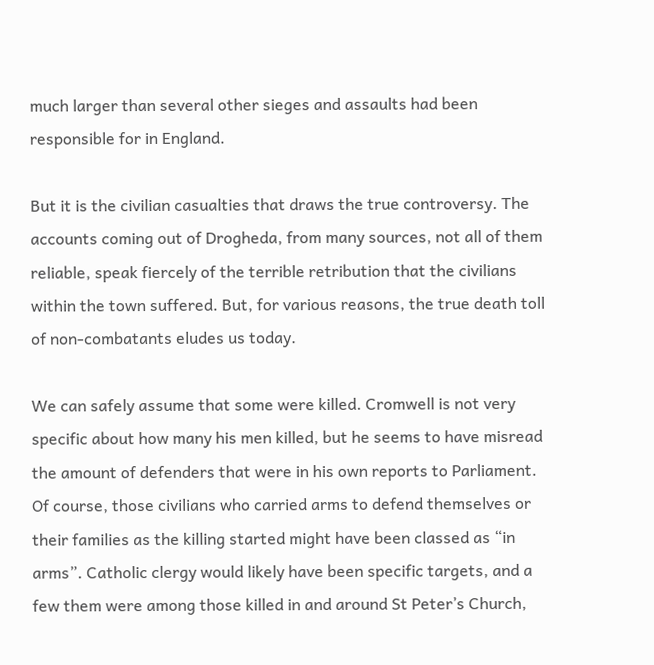much larger than several other sieges and assaults had been responsible for in England.

But it is the civilian casualties that draws the true controversy. The accounts coming out of Drogheda, from many sources, not all of them reliable, speak fiercely of the terrible retribution that the civilians within the town suffered. But, for various reasons, the true death toll of non-combatants eludes us today.

We can safely assume that some were killed. Cromwell is not very specific about how many his men killed, but he seems to have misread the amount of defenders that were in his own reports to Parliament. Of course, those civilians who carried arms to defend themselves or their families as the killing started might have been classed as “in arms”. Catholic clergy would likely have been specific targets, and a few them were among those killed in and around St Peter’s Church,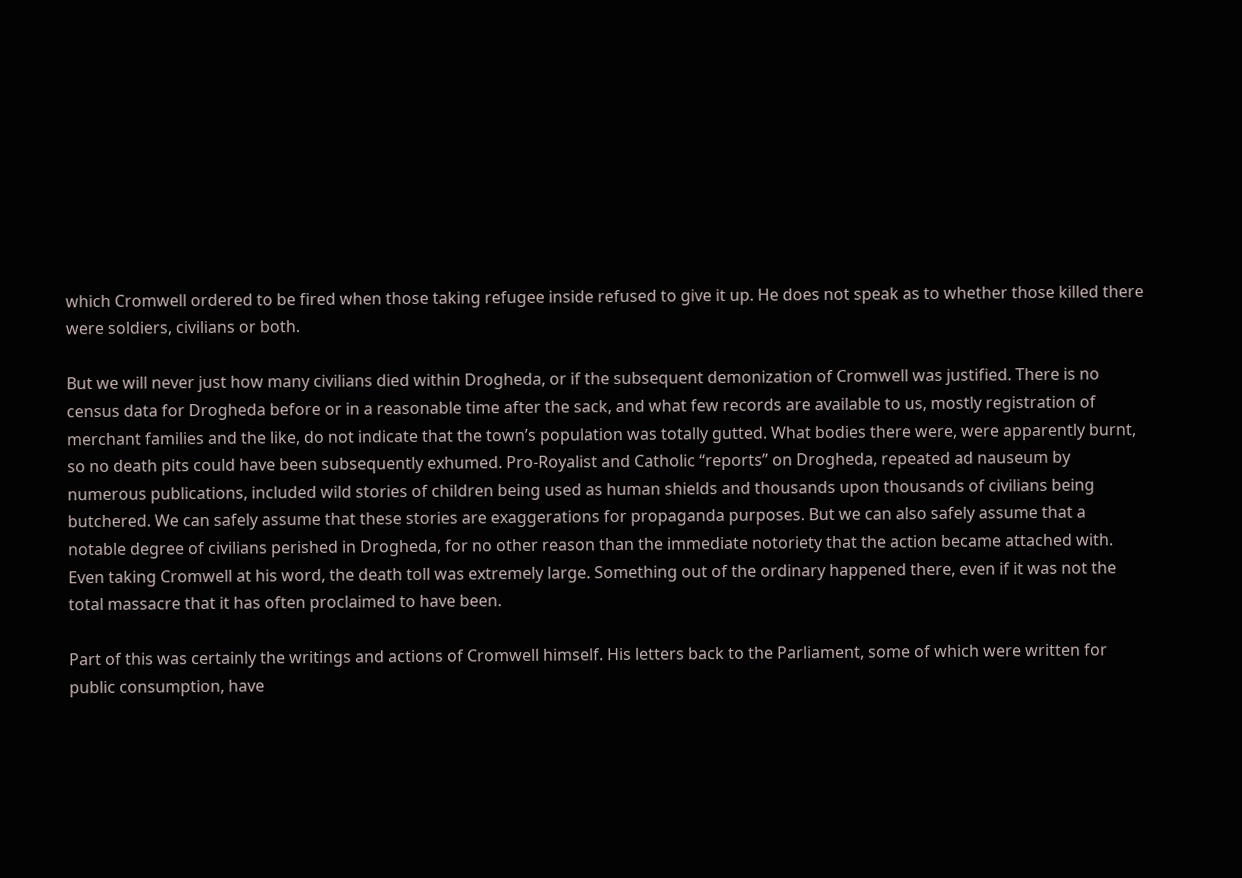which Cromwell ordered to be fired when those taking refugee inside refused to give it up. He does not speak as to whether those killed there were soldiers, civilians or both.

But we will never just how many civilians died within Drogheda, or if the subsequent demonization of Cromwell was justified. There is no census data for Drogheda before or in a reasonable time after the sack, and what few records are available to us, mostly registration of merchant families and the like, do not indicate that the town’s population was totally gutted. What bodies there were, were apparently burnt, so no death pits could have been subsequently exhumed. Pro-Royalist and Catholic “reports” on Drogheda, repeated ad nauseum by numerous publications, included wild stories of children being used as human shields and thousands upon thousands of civilians being butchered. We can safely assume that these stories are exaggerations for propaganda purposes. But we can also safely assume that a notable degree of civilians perished in Drogheda, for no other reason than the immediate notoriety that the action became attached with. Even taking Cromwell at his word, the death toll was extremely large. Something out of the ordinary happened there, even if it was not the total massacre that it has often proclaimed to have been.

Part of this was certainly the writings and actions of Cromwell himself. His letters back to the Parliament, some of which were written for public consumption, have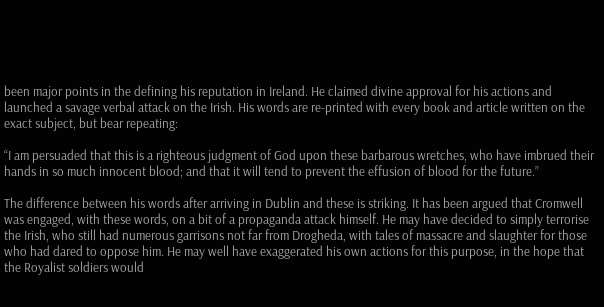been major points in the defining his reputation in Ireland. He claimed divine approval for his actions and launched a savage verbal attack on the Irish. His words are re-printed with every book and article written on the exact subject, but bear repeating:

“I am persuaded that this is a righteous judgment of God upon these barbarous wretches, who have imbrued their hands in so much innocent blood; and that it will tend to prevent the effusion of blood for the future.”

The difference between his words after arriving in Dublin and these is striking. It has been argued that Cromwell was engaged, with these words, on a bit of a propaganda attack himself. He may have decided to simply terrorise the Irish, who still had numerous garrisons not far from Drogheda, with tales of massacre and slaughter for those who had dared to oppose him. He may well have exaggerated his own actions for this purpose, in the hope that the Royalist soldiers would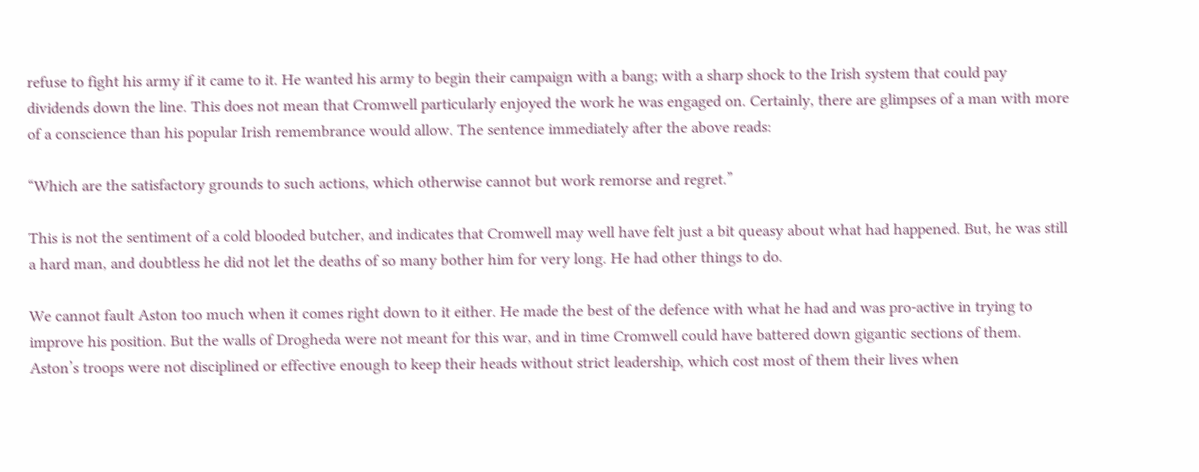refuse to fight his army if it came to it. He wanted his army to begin their campaign with a bang; with a sharp shock to the Irish system that could pay dividends down the line. This does not mean that Cromwell particularly enjoyed the work he was engaged on. Certainly, there are glimpses of a man with more of a conscience than his popular Irish remembrance would allow. The sentence immediately after the above reads:

“Which are the satisfactory grounds to such actions, which otherwise cannot but work remorse and regret.”

This is not the sentiment of a cold blooded butcher, and indicates that Cromwell may well have felt just a bit queasy about what had happened. But, he was still a hard man, and doubtless he did not let the deaths of so many bother him for very long. He had other things to do.

We cannot fault Aston too much when it comes right down to it either. He made the best of the defence with what he had and was pro-active in trying to improve his position. But the walls of Drogheda were not meant for this war, and in time Cromwell could have battered down gigantic sections of them. Aston’s troops were not disciplined or effective enough to keep their heads without strict leadership, which cost most of them their lives when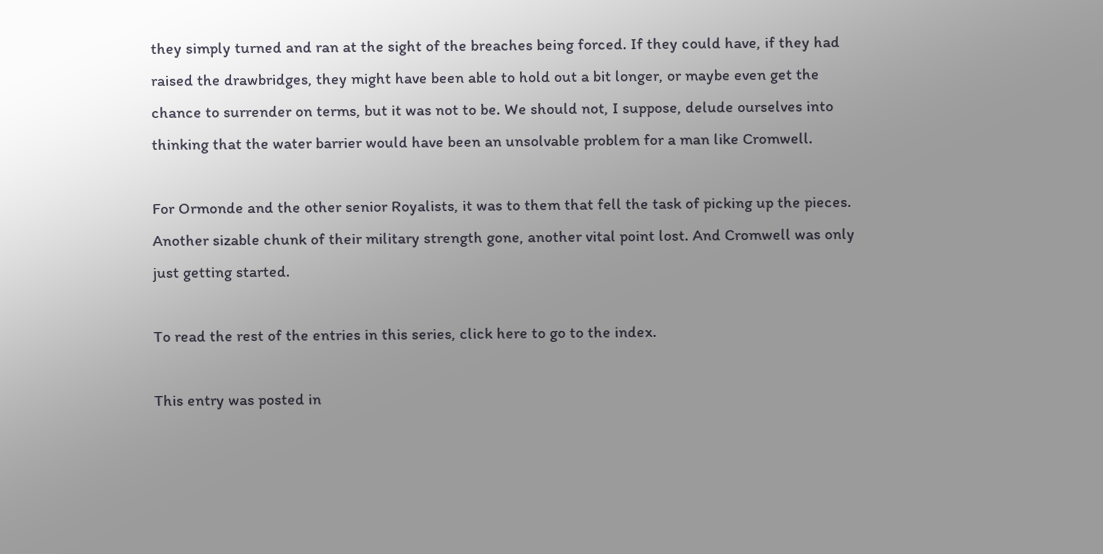they simply turned and ran at the sight of the breaches being forced. If they could have, if they had raised the drawbridges, they might have been able to hold out a bit longer, or maybe even get the chance to surrender on terms, but it was not to be. We should not, I suppose, delude ourselves into thinking that the water barrier would have been an unsolvable problem for a man like Cromwell.

For Ormonde and the other senior Royalists, it was to them that fell the task of picking up the pieces. Another sizable chunk of their military strength gone, another vital point lost. And Cromwell was only just getting started.

To read the rest of the entries in this series, click here to go to the index.

This entry was posted in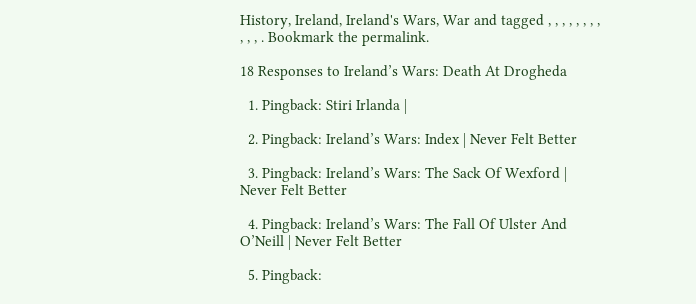History, Ireland, Ireland's Wars, War and tagged , , , , , , , , , , , . Bookmark the permalink.

18 Responses to Ireland’s Wars: Death At Drogheda

  1. Pingback: Stiri Irlanda |

  2. Pingback: Ireland’s Wars: Index | Never Felt Better

  3. Pingback: Ireland’s Wars: The Sack Of Wexford | Never Felt Better

  4. Pingback: Ireland’s Wars: The Fall Of Ulster And O’Neill | Never Felt Better

  5. Pingback: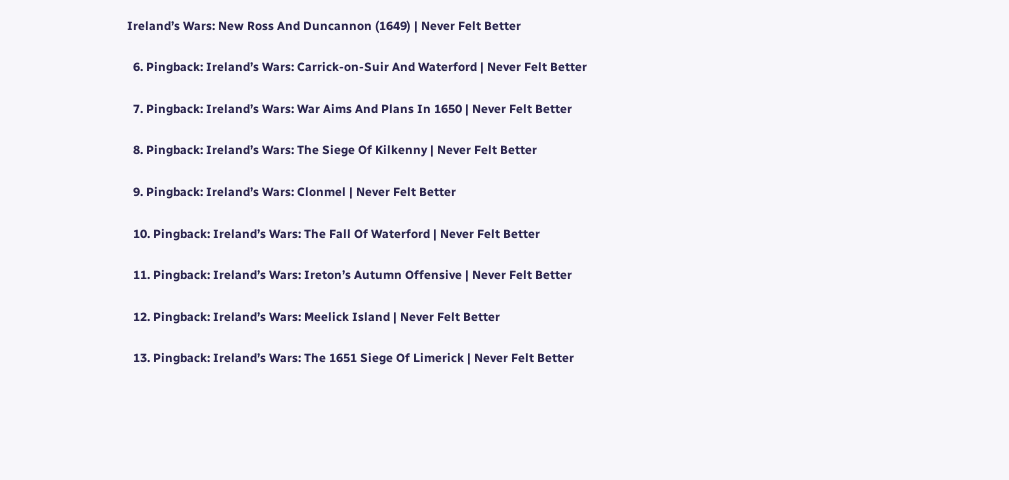Ireland’s Wars: New Ross And Duncannon (1649) | Never Felt Better

  6. Pingback: Ireland’s Wars: Carrick-on-Suir And Waterford | Never Felt Better

  7. Pingback: Ireland’s Wars: War Aims And Plans In 1650 | Never Felt Better

  8. Pingback: Ireland’s Wars: The Siege Of Kilkenny | Never Felt Better

  9. Pingback: Ireland’s Wars: Clonmel | Never Felt Better

  10. Pingback: Ireland’s Wars: The Fall Of Waterford | Never Felt Better

  11. Pingback: Ireland’s Wars: Ireton’s Autumn Offensive | Never Felt Better

  12. Pingback: Ireland’s Wars: Meelick Island | Never Felt Better

  13. Pingback: Ireland’s Wars: The 1651 Siege Of Limerick | Never Felt Better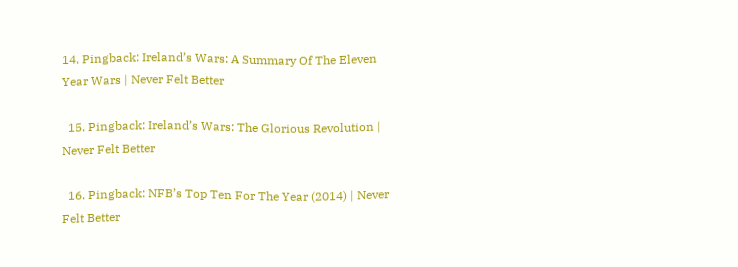14. Pingback: Ireland’s Wars: A Summary Of The Eleven Year Wars | Never Felt Better

  15. Pingback: Ireland’s Wars: The Glorious Revolution | Never Felt Better

  16. Pingback: NFB’s Top Ten For The Year (2014) | Never Felt Better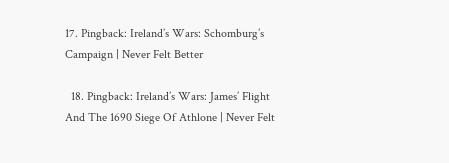17. Pingback: Ireland’s Wars: Schomburg’s Campaign | Never Felt Better

  18. Pingback: Ireland’s Wars: James’ Flight And The 1690 Siege Of Athlone | Never Felt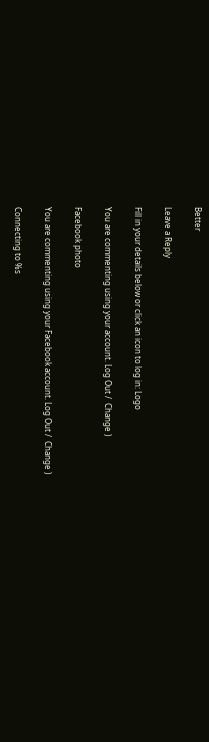Better

Leave a Reply

Fill in your details below or click an icon to log in: Logo

You are commenting using your account. Log Out /  Change )

Facebook photo

You are commenting using your Facebook account. Log Out /  Change )

Connecting to %s